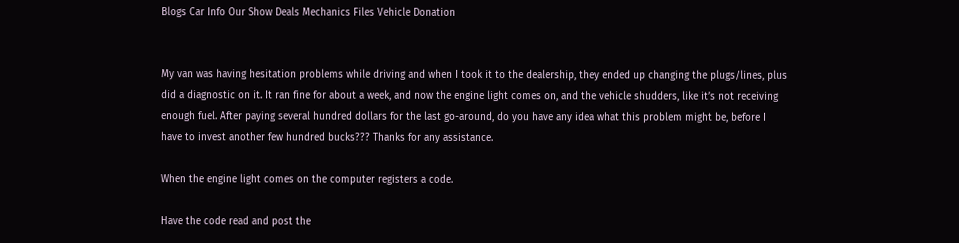Blogs Car Info Our Show Deals Mechanics Files Vehicle Donation


My van was having hesitation problems while driving and when I took it to the dealership, they ended up changing the plugs/lines, plus did a diagnostic on it. It ran fine for about a week, and now the engine light comes on, and the vehicle shudders, like it’s not receiving enough fuel. After paying several hundred dollars for the last go-around, do you have any idea what this problem might be, before I have to invest another few hundred bucks??? Thanks for any assistance.

When the engine light comes on the computer registers a code.

Have the code read and post the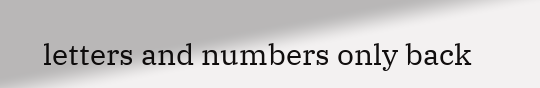letters and numbers only back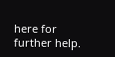here for further help.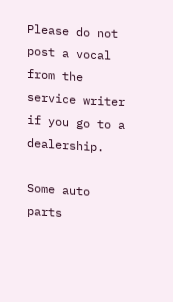Please do not post a vocal from the service writer if you go to a dealership.

Some auto parts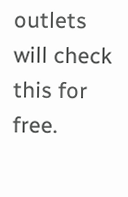outlets will check this for free.